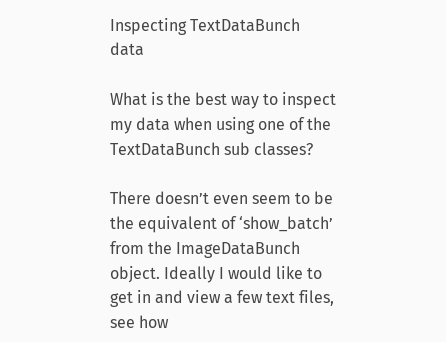Inspecting TextDataBunch data

What is the best way to inspect my data when using one of the TextDataBunch sub classes?

There doesn’t even seem to be the equivalent of ‘show_batch’ from the ImageDataBunch object. Ideally I would like to get in and view a few text files, see how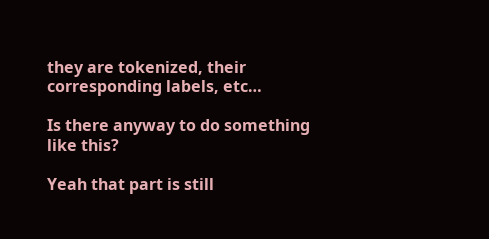they are tokenized, their corresponding labels, etc…

Is there anyway to do something like this?

Yeah that part is still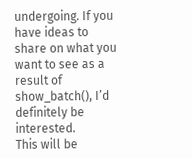undergoing. If you have ideas to share on what you want to see as a result of show_batch(), I’d definitely be interested.
This will be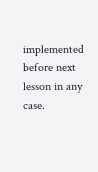implemented before next lesson in any case.